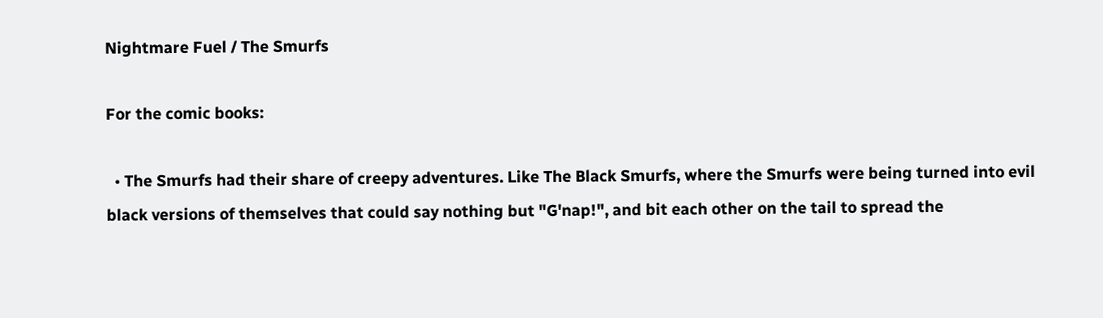Nightmare Fuel / The Smurfs

For the comic books:

  • The Smurfs had their share of creepy adventures. Like The Black Smurfs, where the Smurfs were being turned into evil black versions of themselves that could say nothing but "G'nap!", and bit each other on the tail to spread the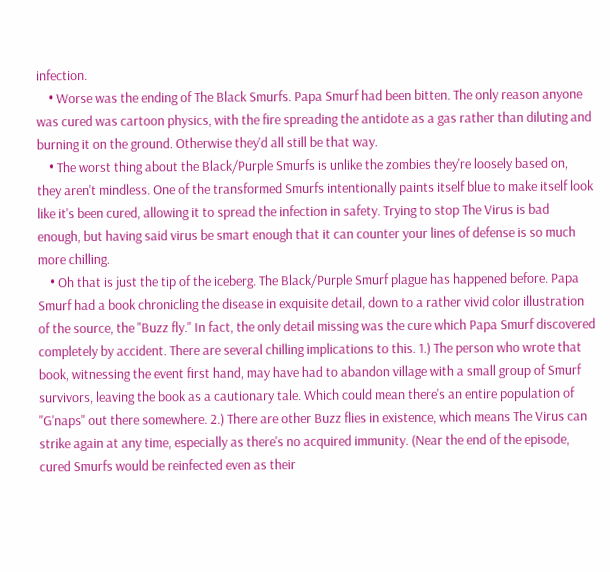infection.
    • Worse was the ending of The Black Smurfs. Papa Smurf had been bitten. The only reason anyone was cured was cartoon physics, with the fire spreading the antidote as a gas rather than diluting and burning it on the ground. Otherwise they'd all still be that way.
    • The worst thing about the Black/Purple Smurfs is unlike the zombies they're loosely based on, they aren't mindless. One of the transformed Smurfs intentionally paints itself blue to make itself look like it's been cured, allowing it to spread the infection in safety. Trying to stop The Virus is bad enough, but having said virus be smart enough that it can counter your lines of defense is so much more chilling.
    • Oh that is just the tip of the iceberg. The Black/Purple Smurf plague has happened before. Papa Smurf had a book chronicling the disease in exquisite detail, down to a rather vivid color illustration of the source, the "Buzz fly." In fact, the only detail missing was the cure which Papa Smurf discovered completely by accident. There are several chilling implications to this. 1.) The person who wrote that book, witnessing the event first hand, may have had to abandon village with a small group of Smurf survivors, leaving the book as a cautionary tale. Which could mean there's an entire population of "G'naps" out there somewhere. 2.) There are other Buzz flies in existence, which means The Virus can strike again at any time, especially as there's no acquired immunity. (Near the end of the episode, cured Smurfs would be reinfected even as their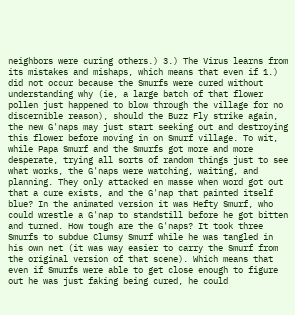neighbors were curing others.) 3.) The Virus learns from its mistakes and mishaps, which means that even if 1.) did not occur because the Smurfs were cured without understanding why (ie, a large batch of that flower pollen just happened to blow through the village for no discernible reason), should the Buzz Fly strike again, the new G'naps may just start seeking out and destroying this flower before moving in on Smurf village. To wit, while Papa Smurf and the Smurfs got more and more desperate, trying all sorts of random things just to see what works, the G'naps were watching, waiting, and planning. They only attacked en masse when word got out that a cure exists, and the G'nap that painted itself blue? In the animated version it was Hefty Smurf, who could wrestle a G'nap to standstill before he got bitten and turned. How tough are the G'naps? It took three Smurfs to subdue Clumsy Smurf while he was tangled in his own net (it was way easier to carry the Smurf from the original version of that scene). Which means that even if Smurfs were able to get close enough to figure out he was just faking being cured, he could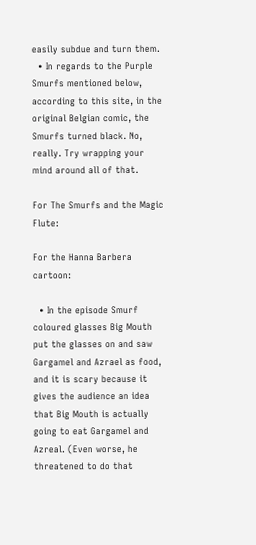easily subdue and turn them.
  • In regards to the Purple Smurfs mentioned below, according to this site, in the original Belgian comic, the Smurfs turned black. No, really. Try wrapping your mind around all of that.

For The Smurfs and the Magic Flute:

For the Hanna Barbera cartoon:

  • In the episode Smurf coloured glasses Big Mouth put the glasses on and saw Gargamel and Azrael as food, and it is scary because it gives the audience an idea that Big Mouth is actually going to eat Gargamel and Azreal. (Even worse, he threatened to do that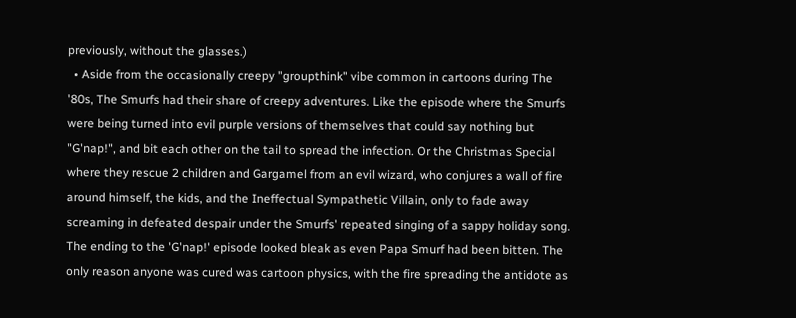previously, without the glasses.)
  • Aside from the occasionally creepy "groupthink" vibe common in cartoons during The '80s, The Smurfs had their share of creepy adventures. Like the episode where the Smurfs were being turned into evil purple versions of themselves that could say nothing but "G'nap!", and bit each other on the tail to spread the infection. Or the Christmas Special where they rescue 2 children and Gargamel from an evil wizard, who conjures a wall of fire around himself, the kids, and the Ineffectual Sympathetic Villain, only to fade away screaming in defeated despair under the Smurfs' repeated singing of a sappy holiday song. The ending to the 'G'nap!' episode looked bleak as even Papa Smurf had been bitten. The only reason anyone was cured was cartoon physics, with the fire spreading the antidote as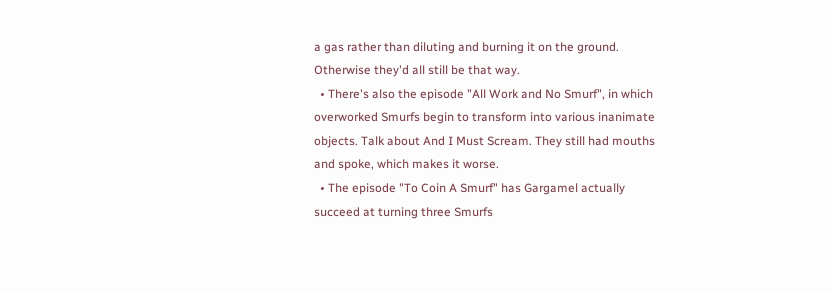a gas rather than diluting and burning it on the ground. Otherwise they'd all still be that way.
  • There's also the episode "All Work and No Smurf", in which overworked Smurfs begin to transform into various inanimate objects. Talk about And I Must Scream. They still had mouths and spoke, which makes it worse.
  • The episode "To Coin A Smurf" has Gargamel actually succeed at turning three Smurfs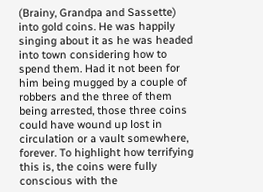(Brainy, Grandpa and Sassette) into gold coins. He was happily singing about it as he was headed into town considering how to spend them. Had it not been for him being mugged by a couple of robbers and the three of them being arrested, those three coins could have wound up lost in circulation or a vault somewhere, forever. To highlight how terrifying this is, the coins were fully conscious with the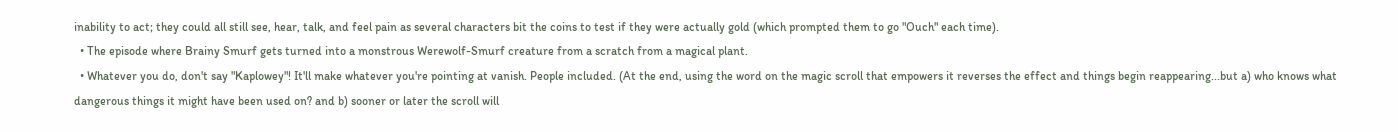inability to act; they could all still see, hear, talk, and feel pain as several characters bit the coins to test if they were actually gold (which prompted them to go "Ouch" each time).
  • The episode where Brainy Smurf gets turned into a monstrous Werewolf-Smurf creature from a scratch from a magical plant.
  • Whatever you do, don't say "Kaplowey"! It'll make whatever you're pointing at vanish. People included. (At the end, using the word on the magic scroll that empowers it reverses the effect and things begin reappearing...but a) who knows what dangerous things it might have been used on? and b) sooner or later the scroll will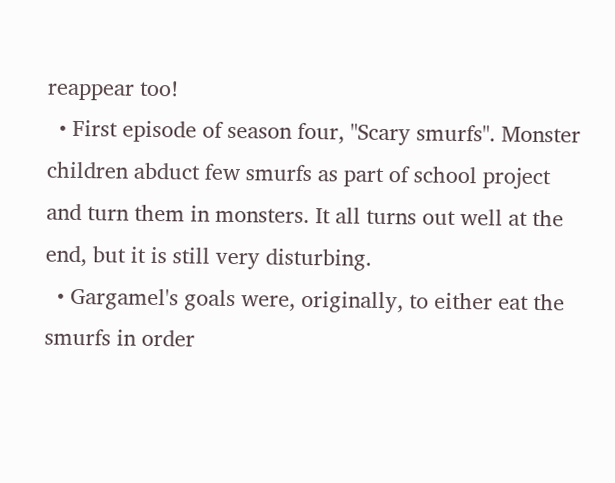reappear too!
  • First episode of season four, "Scary smurfs". Monster children abduct few smurfs as part of school project and turn them in monsters. It all turns out well at the end, but it is still very disturbing.
  • Gargamel's goals were, originally, to either eat the smurfs in order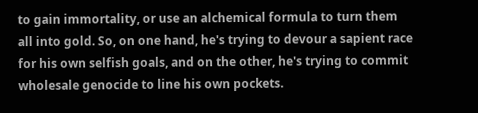to gain immortality, or use an alchemical formula to turn them all into gold. So, on one hand, he's trying to devour a sapient race for his own selfish goals, and on the other, he's trying to commit wholesale genocide to line his own pockets.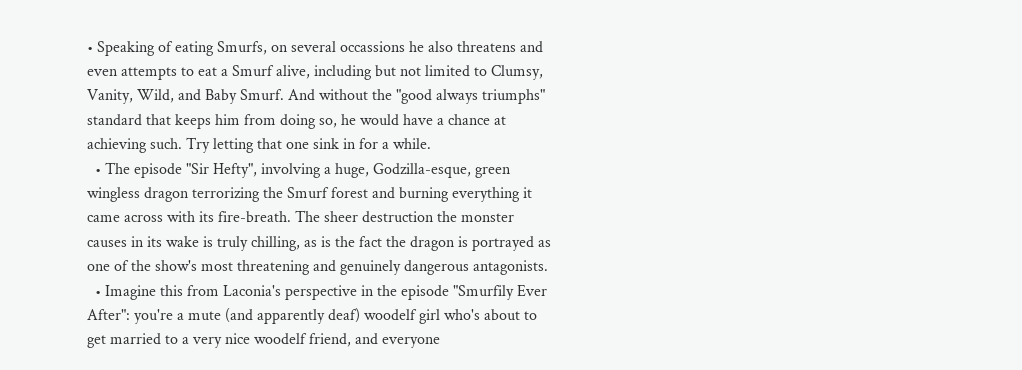• Speaking of eating Smurfs, on several occassions he also threatens and even attempts to eat a Smurf alive, including but not limited to Clumsy, Vanity, Wild, and Baby Smurf. And without the "good always triumphs" standard that keeps him from doing so, he would have a chance at achieving such. Try letting that one sink in for a while.
  • The episode "Sir Hefty", involving a huge, Godzilla-esque, green wingless dragon terrorizing the Smurf forest and burning everything it came across with its fire-breath. The sheer destruction the monster causes in its wake is truly chilling, as is the fact the dragon is portrayed as one of the show's most threatening and genuinely dangerous antagonists.
  • Imagine this from Laconia's perspective in the episode "Smurfily Ever After": you're a mute (and apparently deaf) woodelf girl who's about to get married to a very nice woodelf friend, and everyone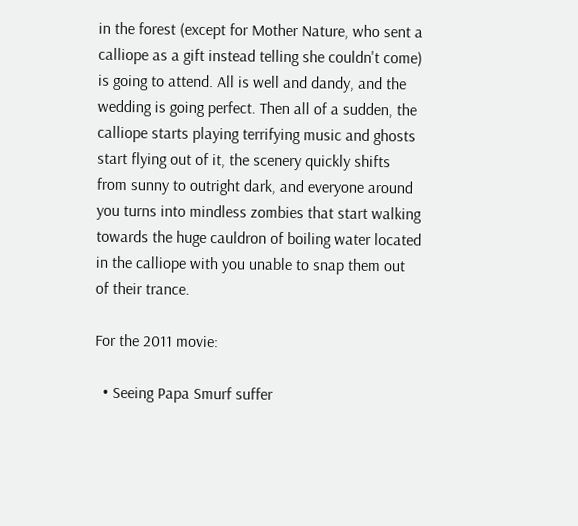in the forest (except for Mother Nature, who sent a calliope as a gift instead telling she couldn't come) is going to attend. All is well and dandy, and the wedding is going perfect. Then all of a sudden, the calliope starts playing terrifying music and ghosts start flying out of it, the scenery quickly shifts from sunny to outright dark, and everyone around you turns into mindless zombies that start walking towards the huge cauldron of boiling water located in the calliope with you unable to snap them out of their trance.

For the 2011 movie:

  • Seeing Papa Smurf suffer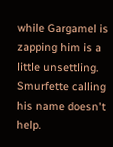while Gargamel is zapping him is a little unsettling. Smurfette calling his name doesn't help.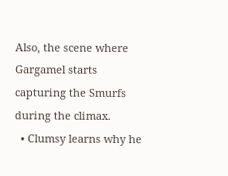Also, the scene where Gargamel starts capturing the Smurfs during the climax.
  • Clumsy learns why he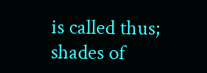is called thus; shades of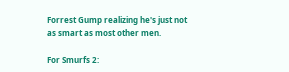Forrest Gump realizing he's just not as smart as most other men.

For Smurfs 2: